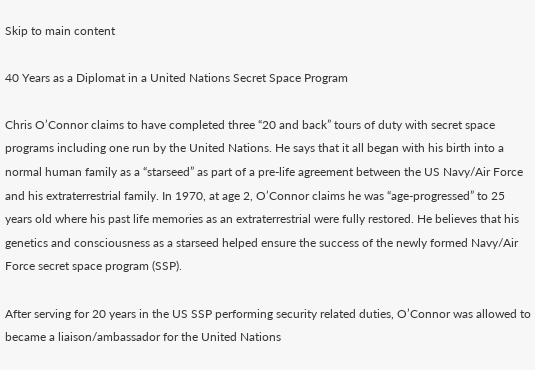Skip to main content

40 Years as a Diplomat in a United Nations Secret Space Program

Chris O’Connor claims to have completed three “20 and back” tours of duty with secret space programs including one run by the United Nations. He says that it all began with his birth into a normal human family as a “starseed” as part of a pre-life agreement between the US Navy/Air Force and his extraterrestrial family. In 1970, at age 2, O’Connor claims he was “age-progressed” to 25 years old where his past life memories as an extraterrestrial were fully restored. He believes that his genetics and consciousness as a starseed helped ensure the success of the newly formed Navy/Air Force secret space program (SSP).

After serving for 20 years in the US SSP performing security related duties, O’Connor was allowed to became a liaison/ambassador for the United Nations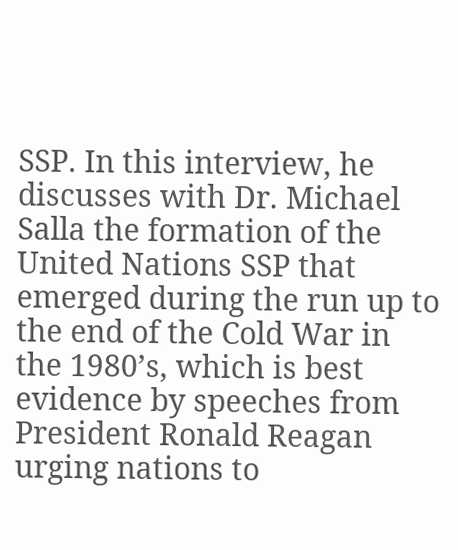SSP. In this interview, he discusses with Dr. Michael Salla the formation of the United Nations SSP that emerged during the run up to the end of the Cold War in the 1980’s, which is best evidence by speeches from President Ronald Reagan urging nations to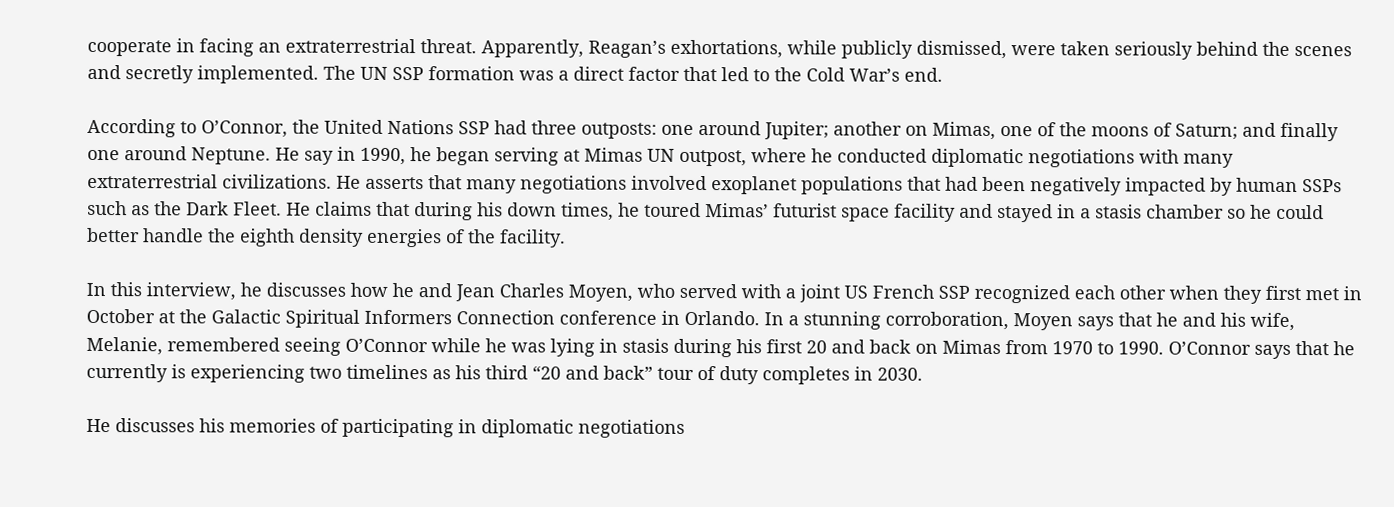cooperate in facing an extraterrestrial threat. Apparently, Reagan’s exhortations, while publicly dismissed, were taken seriously behind the scenes and secretly implemented. The UN SSP formation was a direct factor that led to the Cold War’s end.

According to O’Connor, the United Nations SSP had three outposts: one around Jupiter; another on Mimas, one of the moons of Saturn; and finally one around Neptune. He say in 1990, he began serving at Mimas UN outpost, where he conducted diplomatic negotiations with many extraterrestrial civilizations. He asserts that many negotiations involved exoplanet populations that had been negatively impacted by human SSPs such as the Dark Fleet. He claims that during his down times, he toured Mimas’ futurist space facility and stayed in a stasis chamber so he could better handle the eighth density energies of the facility.

In this interview, he discusses how he and Jean Charles Moyen, who served with a joint US French SSP recognized each other when they first met in October at the Galactic Spiritual Informers Connection conference in Orlando. In a stunning corroboration, Moyen says that he and his wife, Melanie, remembered seeing O’Connor while he was lying in stasis during his first 20 and back on Mimas from 1970 to 1990. O’Connor says that he currently is experiencing two timelines as his third “20 and back” tour of duty completes in 2030.

He discusses his memories of participating in diplomatic negotiations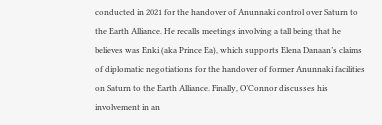conducted in 2021 for the handover of Anunnaki control over Saturn to the Earth Alliance. He recalls meetings involving a tall being that he believes was Enki (aka Prince Ea), which supports Elena Danaan’s claims of diplomatic negotiations for the handover of former Anunnaki facilities on Saturn to the Earth Alliance. Finally, O’Connor discusses his involvement in an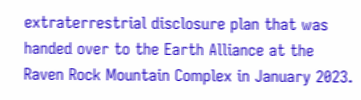extraterrestrial disclosure plan that was handed over to the Earth Alliance at the Raven Rock Mountain Complex in January 2023.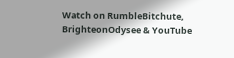Watch on RumbleBitchute, BrighteonOdysee & YouTube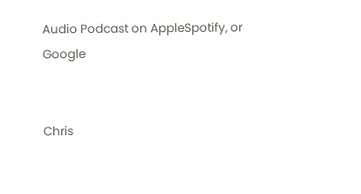Audio Podcast on AppleSpotify, or Google


Chris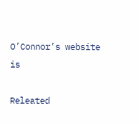O’Connor’s website is

Releated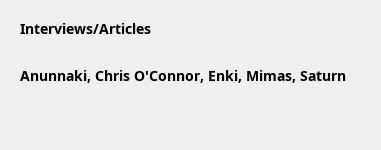Interviews/Articles

Anunnaki, Chris O'Connor, Enki, Mimas, Saturn